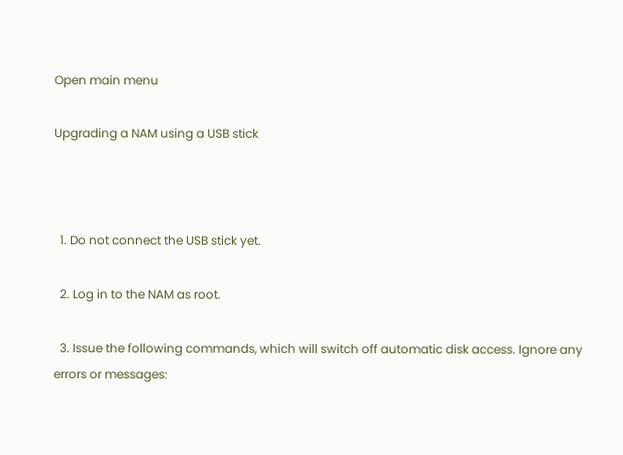Open main menu

Upgrading a NAM using a USB stick



  1. Do not connect the USB stick yet.

  2. Log in to the NAM as root.

  3. Issue the following commands, which will switch off automatic disk access. Ignore any errors or messages: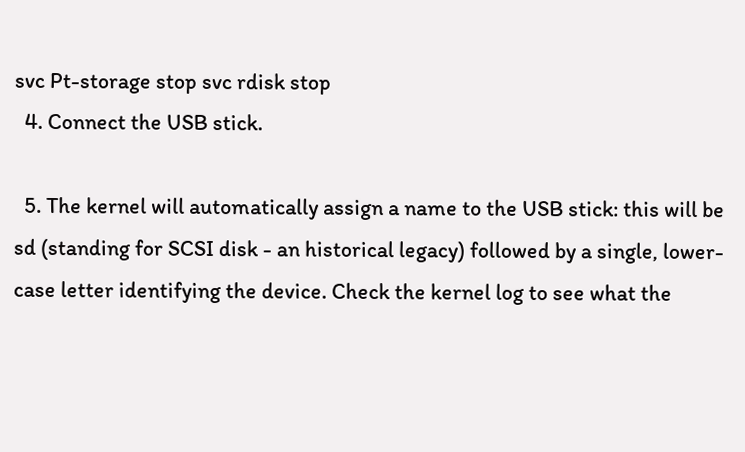svc Pt-storage stop svc rdisk stop
  4. Connect the USB stick.

  5. The kernel will automatically assign a name to the USB stick: this will be sd (standing for SCSI disk - an historical legacy) followed by a single, lower-case letter identifying the device. Check the kernel log to see what the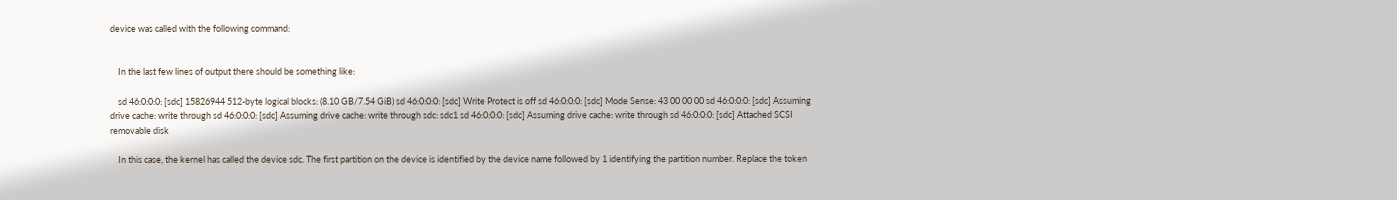device was called with the following command:


    In the last few lines of output there should be something like:

    sd 46:0:0:0: [sdc] 15826944 512-byte logical blocks: (8.10 GB/7.54 GiB) sd 46:0:0:0: [sdc] Write Protect is off sd 46:0:0:0: [sdc] Mode Sense: 43 00 00 00 sd 46:0:0:0: [sdc] Assuming drive cache: write through sd 46:0:0:0: [sdc] Assuming drive cache: write through sdc: sdc1 sd 46:0:0:0: [sdc] Assuming drive cache: write through sd 46:0:0:0: [sdc] Attached SCSI removable disk

    In this case, the kernel has called the device sdc. The first partition on the device is identified by the device name followed by 1 identifying the partition number. Replace the token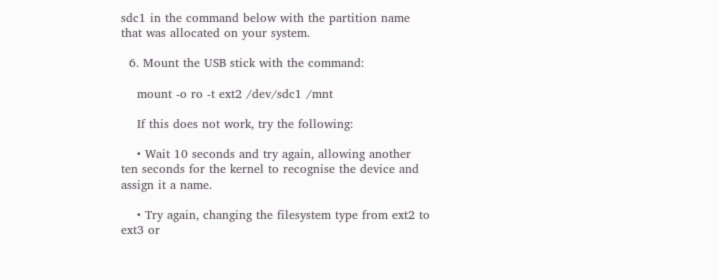sdc1 in the command below with the partition name that was allocated on your system.

  6. Mount the USB stick with the command:

    mount -o ro -t ext2 /dev/sdc1 /mnt

    If this does not work, try the following:

    • Wait 10 seconds and try again, allowing another ten seconds for the kernel to recognise the device and assign it a name.

    • Try again, changing the filesystem type from ext2 to ext3 or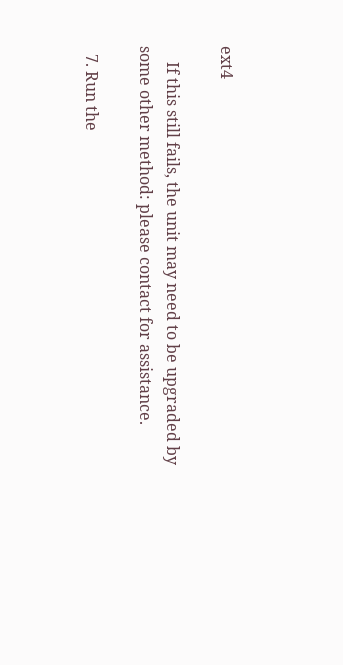ext4

    If this still fails, the unit may need to be upgraded by some other method: please contact for assistance.

  7. Run the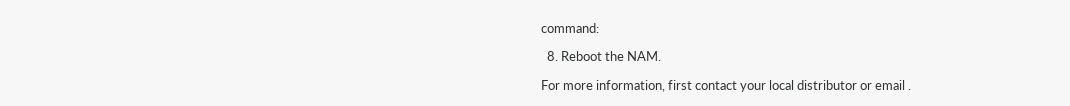command:

  8. Reboot the NAM.

For more information, first contact your local distributor or email .